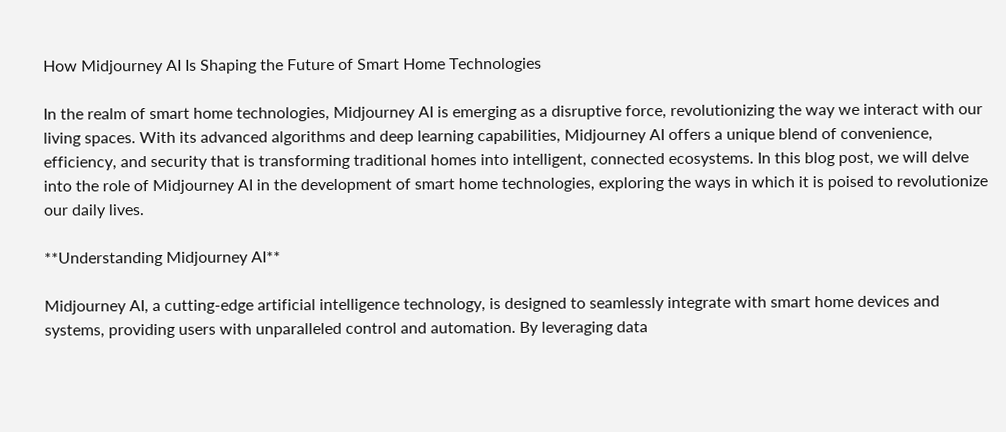How Midjourney AI Is Shaping the Future of Smart Home Technologies

In the realm of smart home technologies, Midjourney AI is emerging as a disruptive force, revolutionizing the way we interact with our living spaces. With its advanced algorithms and deep learning capabilities, Midjourney AI offers a unique blend of convenience, efficiency, and security that is transforming traditional homes into intelligent, connected ecosystems. In this blog post, we will delve into the role of Midjourney AI in the development of smart home technologies, exploring the ways in which it is poised to revolutionize our daily lives.

**Understanding Midjourney AI**

Midjourney AI, a cutting-edge artificial intelligence technology, is designed to seamlessly integrate with smart home devices and systems, providing users with unparalleled control and automation. By leveraging data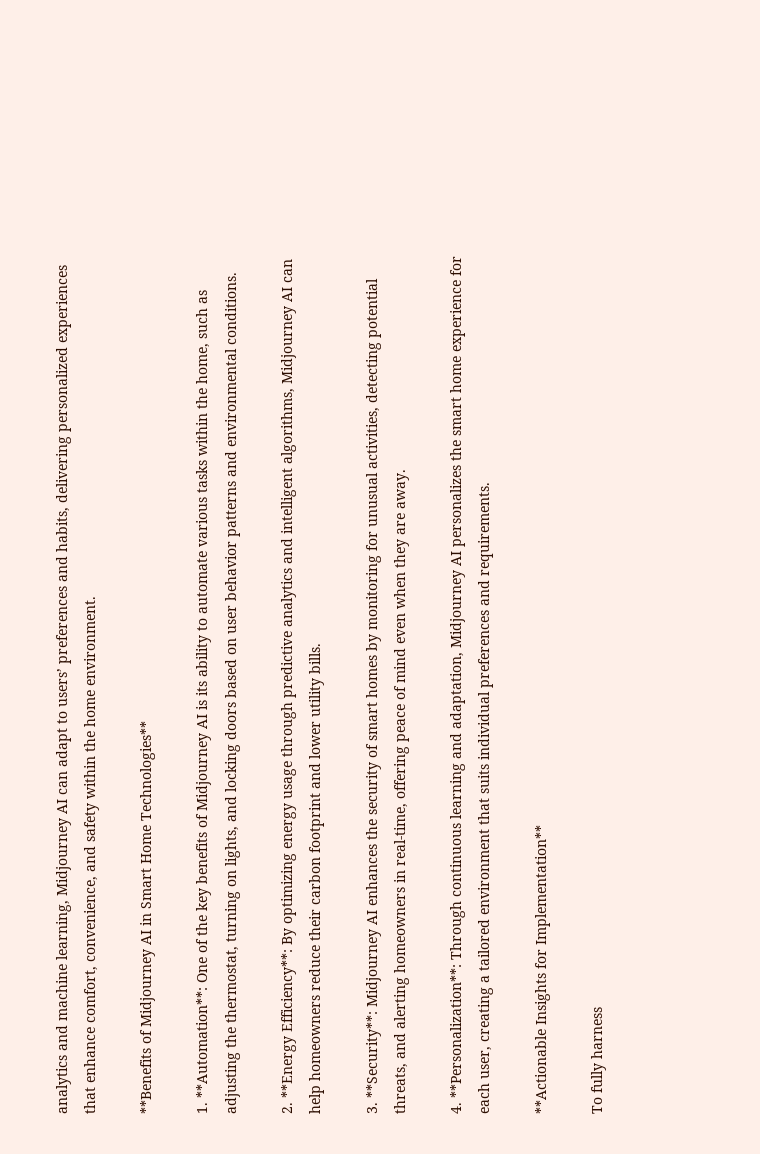analytics and machine learning, Midjourney AI can adapt to users’ preferences and habits, delivering personalized experiences that enhance comfort, convenience, and safety within the home environment.

**Benefits of Midjourney AI in Smart Home Technologies**

1. **Automation**: One of the key benefits of Midjourney AI is its ability to automate various tasks within the home, such as adjusting the thermostat, turning on lights, and locking doors based on user behavior patterns and environmental conditions.

2. **Energy Efficiency**: By optimizing energy usage through predictive analytics and intelligent algorithms, Midjourney AI can help homeowners reduce their carbon footprint and lower utility bills.

3. **Security**: Midjourney AI enhances the security of smart homes by monitoring for unusual activities, detecting potential threats, and alerting homeowners in real-time, offering peace of mind even when they are away.

4. **Personalization**: Through continuous learning and adaptation, Midjourney AI personalizes the smart home experience for each user, creating a tailored environment that suits individual preferences and requirements.

**Actionable Insights for Implementation**

To fully harness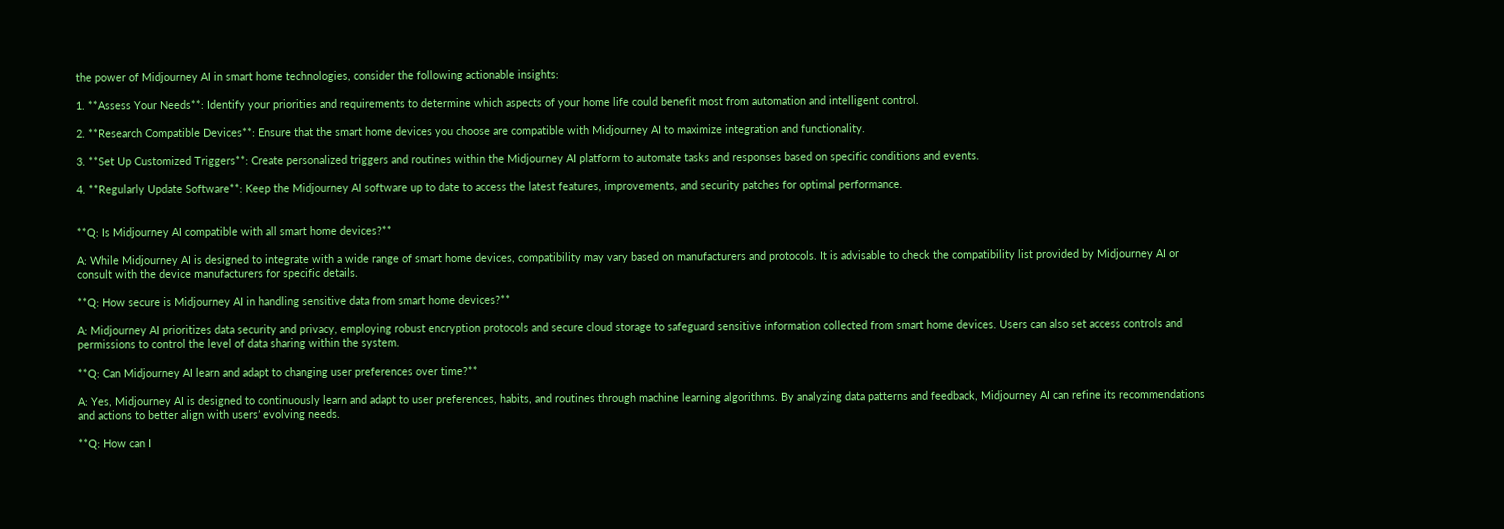the power of Midjourney AI in smart home technologies, consider the following actionable insights:

1. **Assess Your Needs**: Identify your priorities and requirements to determine which aspects of your home life could benefit most from automation and intelligent control.

2. **Research Compatible Devices**: Ensure that the smart home devices you choose are compatible with Midjourney AI to maximize integration and functionality.

3. **Set Up Customized Triggers**: Create personalized triggers and routines within the Midjourney AI platform to automate tasks and responses based on specific conditions and events.

4. **Regularly Update Software**: Keep the Midjourney AI software up to date to access the latest features, improvements, and security patches for optimal performance.


**Q: Is Midjourney AI compatible with all smart home devices?**

A: While Midjourney AI is designed to integrate with a wide range of smart home devices, compatibility may vary based on manufacturers and protocols. It is advisable to check the compatibility list provided by Midjourney AI or consult with the device manufacturers for specific details.

**Q: How secure is Midjourney AI in handling sensitive data from smart home devices?**

A: Midjourney AI prioritizes data security and privacy, employing robust encryption protocols and secure cloud storage to safeguard sensitive information collected from smart home devices. Users can also set access controls and permissions to control the level of data sharing within the system.

**Q: Can Midjourney AI learn and adapt to changing user preferences over time?**

A: Yes, Midjourney AI is designed to continuously learn and adapt to user preferences, habits, and routines through machine learning algorithms. By analyzing data patterns and feedback, Midjourney AI can refine its recommendations and actions to better align with users’ evolving needs.

**Q: How can I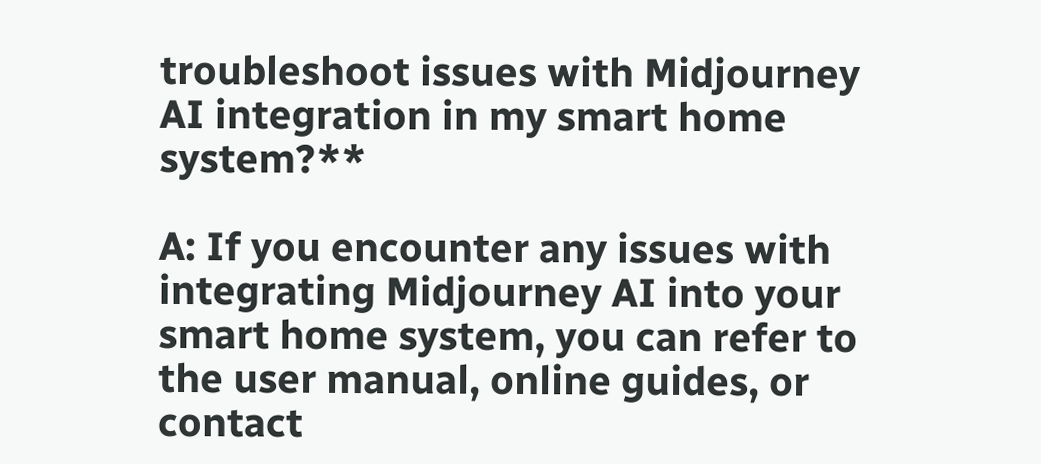troubleshoot issues with Midjourney AI integration in my smart home system?**

A: If you encounter any issues with integrating Midjourney AI into your smart home system, you can refer to the user manual, online guides, or contact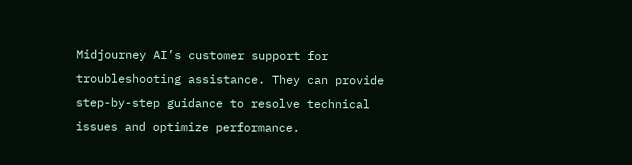Midjourney AI’s customer support for troubleshooting assistance. They can provide step-by-step guidance to resolve technical issues and optimize performance.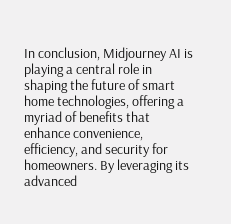In conclusion, Midjourney AI is playing a central role in shaping the future of smart home technologies, offering a myriad of benefits that enhance convenience, efficiency, and security for homeowners. By leveraging its advanced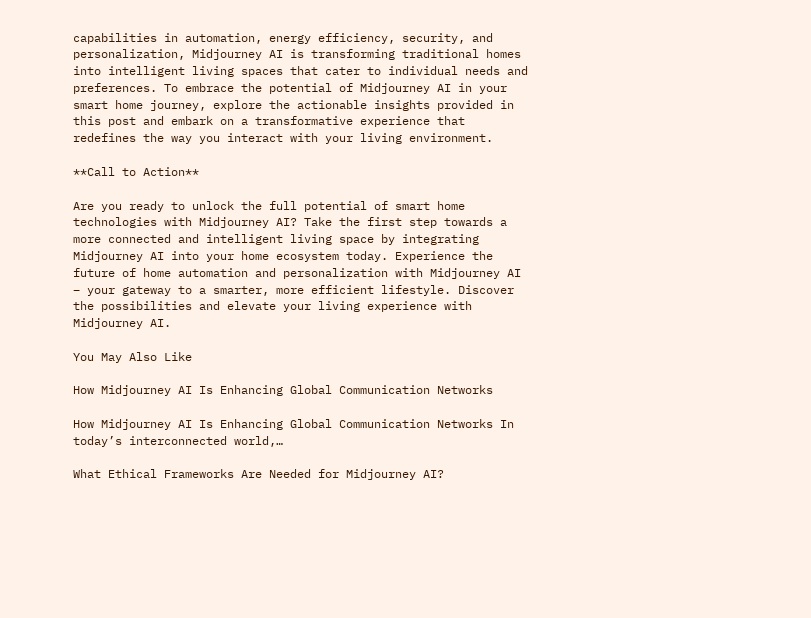capabilities in automation, energy efficiency, security, and personalization, Midjourney AI is transforming traditional homes into intelligent living spaces that cater to individual needs and preferences. To embrace the potential of Midjourney AI in your smart home journey, explore the actionable insights provided in this post and embark on a transformative experience that redefines the way you interact with your living environment.

**Call to Action**

Are you ready to unlock the full potential of smart home technologies with Midjourney AI? Take the first step towards a more connected and intelligent living space by integrating Midjourney AI into your home ecosystem today. Experience the future of home automation and personalization with Midjourney AI – your gateway to a smarter, more efficient lifestyle. Discover the possibilities and elevate your living experience with Midjourney AI.

You May Also Like

How Midjourney AI Is Enhancing Global Communication Networks

How Midjourney AI Is Enhancing Global Communication Networks In today’s interconnected world,…

What Ethical Frameworks Are Needed for Midjourney AI?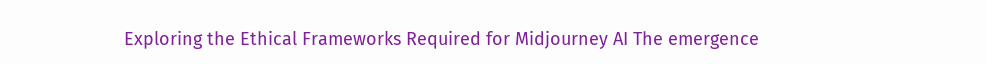Exploring the Ethical Frameworks Required for Midjourney AI The emergence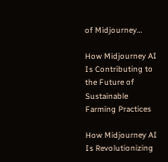of Midjourney…

How Midjourney AI Is Contributing to the Future of Sustainable Farming Practices

How Midjourney AI Is Revolutionizing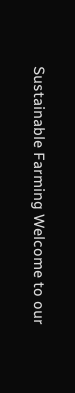Sustainable Farming Welcome to our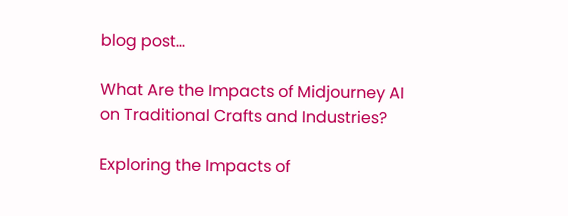blog post…

What Are the Impacts of Midjourney AI on Traditional Crafts and Industries?

Exploring the Impacts of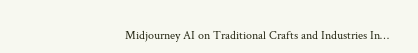Midjourney AI on Traditional Crafts and Industries In…